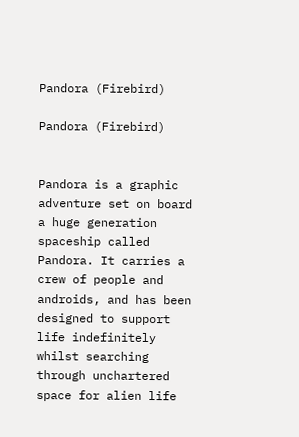Pandora (Firebird)

Pandora (Firebird)


Pandora is a graphic adventure set on board a huge generation spaceship called Pandora. It carries a crew of people and androids, and has been designed to support life indefinitely whilst searching through unchartered space for alien life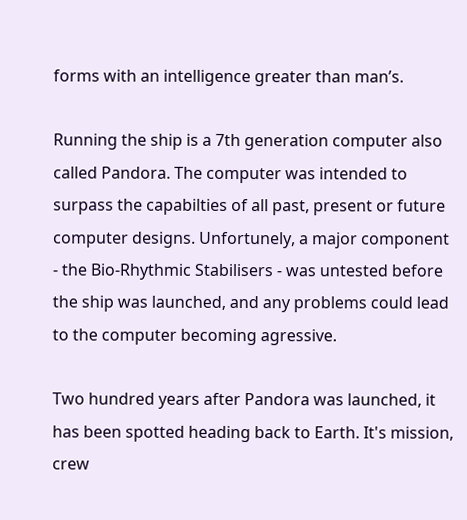forms with an intelligence greater than man’s.

Running the ship is a 7th generation computer also called Pandora. The computer was intended to surpass the capabilties of all past, present or future computer designs. Unfortunely, a major component - the Bio-Rhythmic Stabilisers - was untested before the ship was launched, and any problems could lead to the computer becoming agressive.

Two hundred years after Pandora was launched, it has been spotted heading back to Earth. It's mission, crew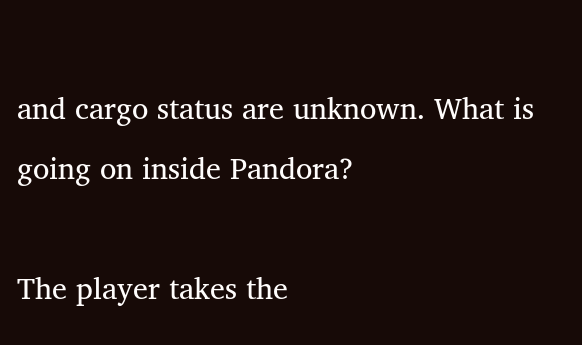and cargo status are unknown. What is going on inside Pandora?

The player takes the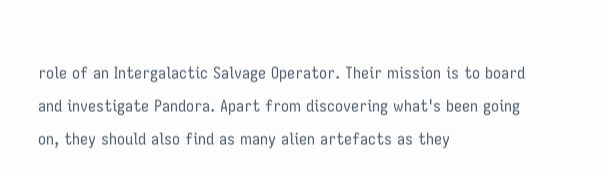role of an Intergalactic Salvage Operator. Their mission is to board and investigate Pandora. Apart from discovering what's been going on, they should also find as many alien artefacts as they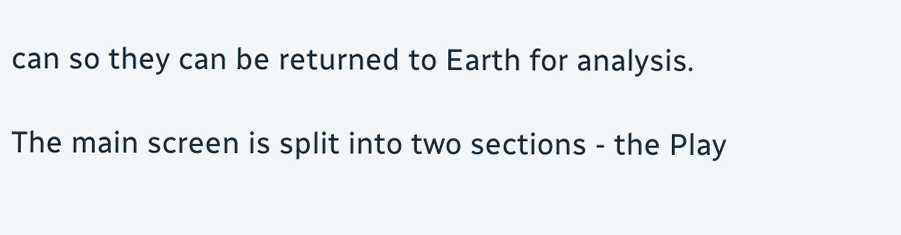can so they can be returned to Earth for analysis.

The main screen is split into two sections - the Play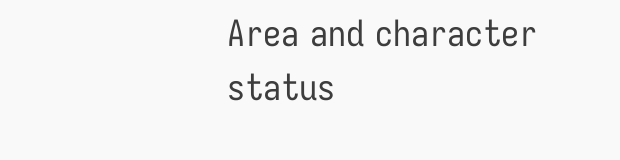Area and character status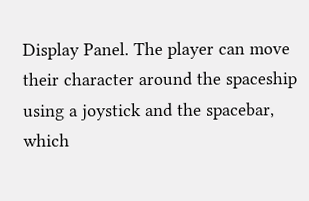Display Panel. The player can move their character around the spaceship using a joystick and the spacebar, which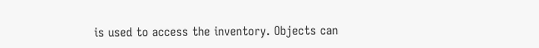is used to access the inventory. Objects can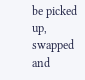be picked up, swapped and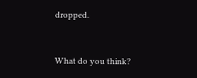dropped.


What do you think?